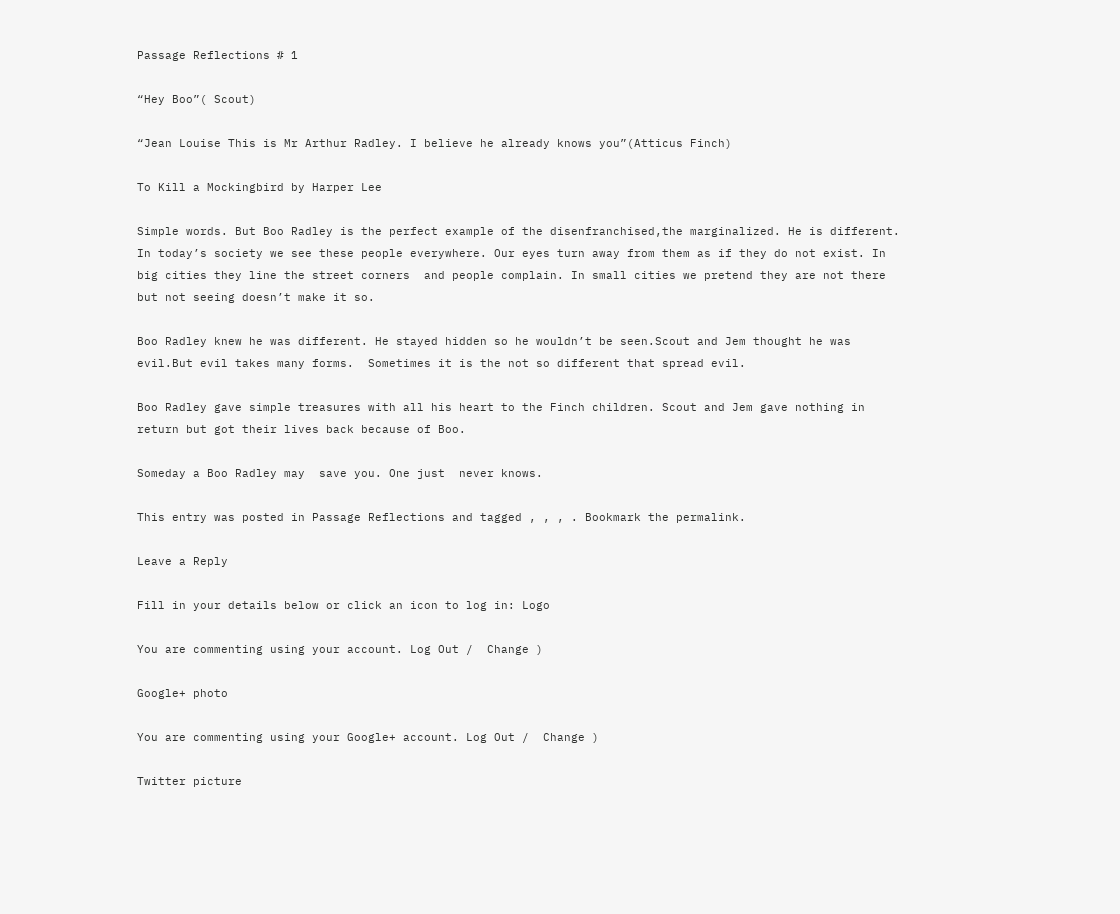Passage Reflections # 1

“Hey Boo”( Scout)

“Jean Louise This is Mr Arthur Radley. I believe he already knows you”(Atticus Finch)

To Kill a Mockingbird by Harper Lee

Simple words. But Boo Radley is the perfect example of the disenfranchised,the marginalized. He is different. In today’s society we see these people everywhere. Our eyes turn away from them as if they do not exist. In big cities they line the street corners  and people complain. In small cities we pretend they are not there but not seeing doesn’t make it so.

Boo Radley knew he was different. He stayed hidden so he wouldn’t be seen.Scout and Jem thought he was evil.But evil takes many forms.  Sometimes it is the not so different that spread evil.

Boo Radley gave simple treasures with all his heart to the Finch children. Scout and Jem gave nothing in return but got their lives back because of Boo.

Someday a Boo Radley may  save you. One just  never knows.

This entry was posted in Passage Reflections and tagged , , , . Bookmark the permalink.

Leave a Reply

Fill in your details below or click an icon to log in: Logo

You are commenting using your account. Log Out /  Change )

Google+ photo

You are commenting using your Google+ account. Log Out /  Change )

Twitter picture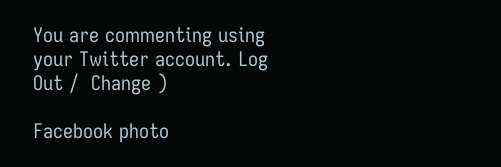You are commenting using your Twitter account. Log Out /  Change )

Facebook photo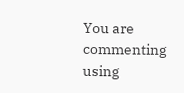You are commenting using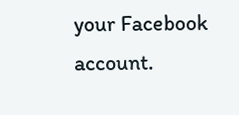your Facebook account.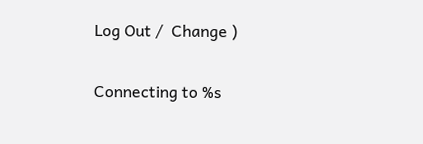Log Out /  Change )


Connecting to %s